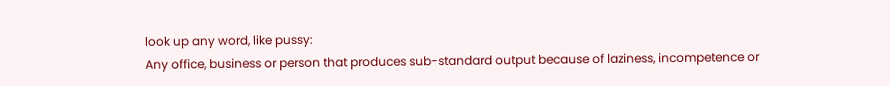look up any word, like pussy:
Any office, business or person that produces sub-standard output because of laziness, incompetence or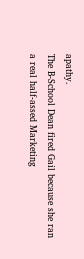apathy.
The B-School Dean fired Gail because she ran a real half-assed Marketing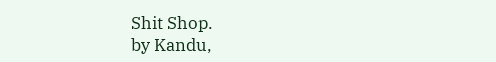Shit Shop.
by Kandu,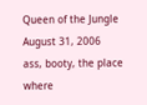Queen of the Jungle August 31, 2006
ass, booty, the place where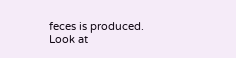feces is produced.
Look at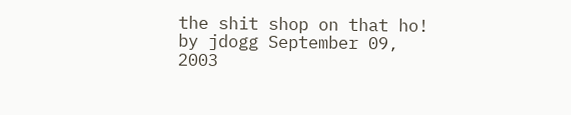the shit shop on that ho!
by jdogg September 09, 2003